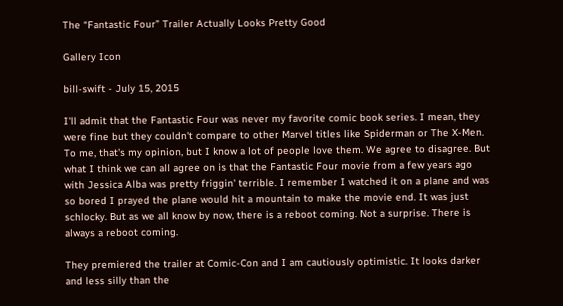The “Fantastic Four” Trailer Actually Looks Pretty Good

Gallery Icon

bill-swift - July 15, 2015

I'll admit that the Fantastic Four was never my favorite comic book series. I mean, they were fine but they couldn't compare to other Marvel titles like Spiderman or The X-Men. To me, that's my opinion, but I know a lot of people love them. We agree to disagree. But what I think we can all agree on is that the Fantastic Four movie from a few years ago with Jessica Alba was pretty friggin' terrible. I remember I watched it on a plane and was so bored I prayed the plane would hit a mountain to make the movie end. It was just schlocky. But as we all know by now, there is a reboot coming. Not a surprise. There is always a reboot coming.

They premiered the trailer at Comic-Con and I am cautiously optimistic. It looks darker and less silly than the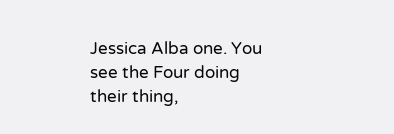Jessica Alba one. You see the Four doing their thing,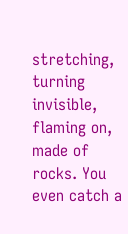stretching, turning invisible, flaming on, made of rocks. You even catch a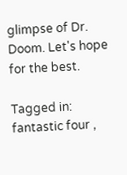glimpse of Dr. Doom. Let's hope for the best.

Tagged in: fantastic four ,